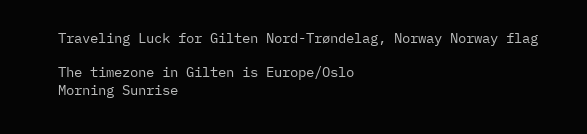Traveling Luck for Gilten Nord-Trøndelag, Norway Norway flag

The timezone in Gilten is Europe/Oslo
Morning Sunrise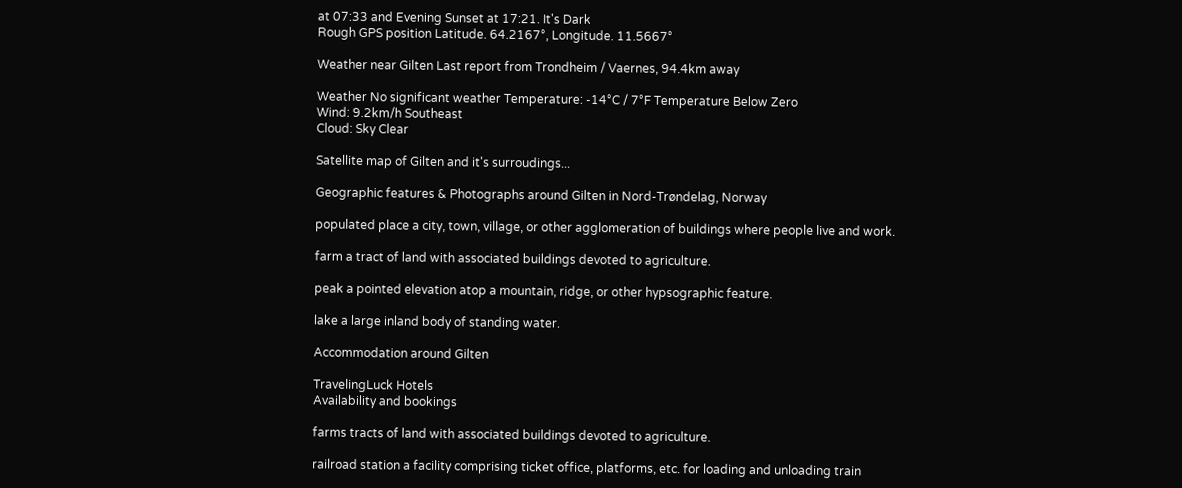at 07:33 and Evening Sunset at 17:21. It's Dark
Rough GPS position Latitude. 64.2167°, Longitude. 11.5667°

Weather near Gilten Last report from Trondheim / Vaernes, 94.4km away

Weather No significant weather Temperature: -14°C / 7°F Temperature Below Zero
Wind: 9.2km/h Southeast
Cloud: Sky Clear

Satellite map of Gilten and it's surroudings...

Geographic features & Photographs around Gilten in Nord-Trøndelag, Norway

populated place a city, town, village, or other agglomeration of buildings where people live and work.

farm a tract of land with associated buildings devoted to agriculture.

peak a pointed elevation atop a mountain, ridge, or other hypsographic feature.

lake a large inland body of standing water.

Accommodation around Gilten

TravelingLuck Hotels
Availability and bookings

farms tracts of land with associated buildings devoted to agriculture.

railroad station a facility comprising ticket office, platforms, etc. for loading and unloading train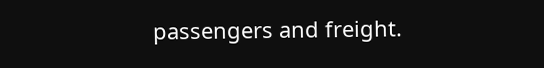passengers and freight.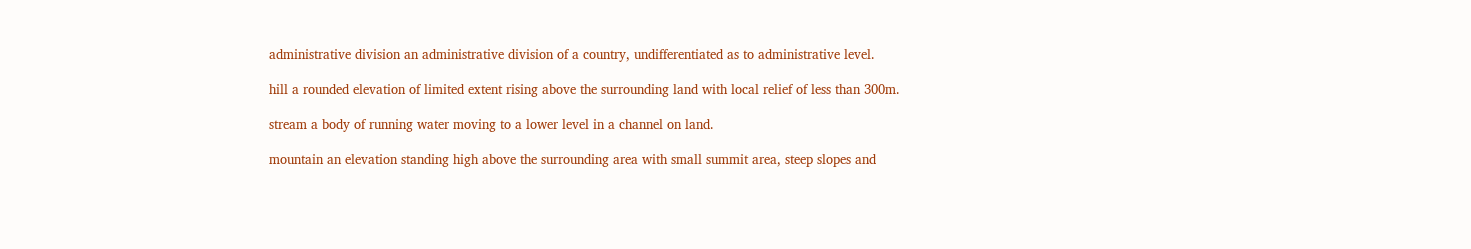administrative division an administrative division of a country, undifferentiated as to administrative level.

hill a rounded elevation of limited extent rising above the surrounding land with local relief of less than 300m.

stream a body of running water moving to a lower level in a channel on land.

mountain an elevation standing high above the surrounding area with small summit area, steep slopes and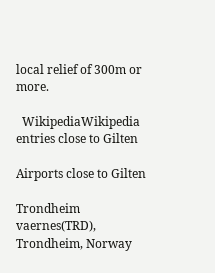local relief of 300m or more.

  WikipediaWikipedia entries close to Gilten

Airports close to Gilten

Trondheim vaernes(TRD), Trondheim, Norway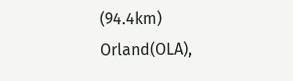(94.4km)
Orland(OLA),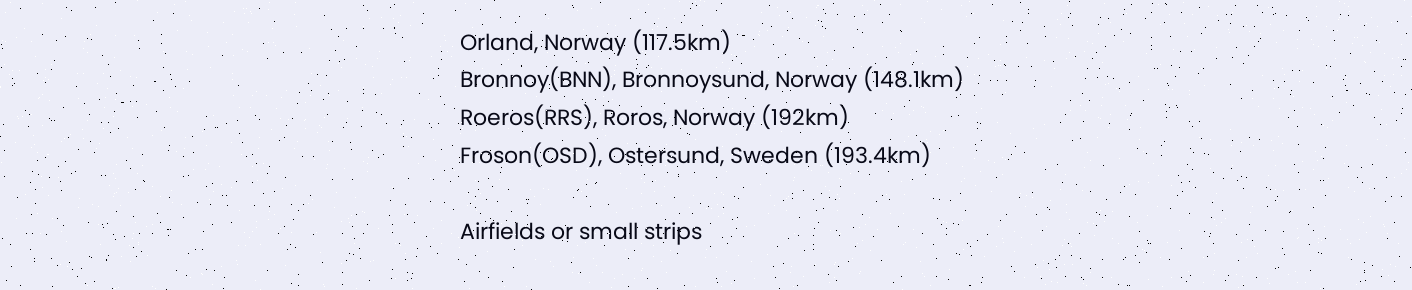Orland, Norway (117.5km)
Bronnoy(BNN), Bronnoysund, Norway (148.1km)
Roeros(RRS), Roros, Norway (192km)
Froson(OSD), Ostersund, Sweden (193.4km)

Airfields or small strips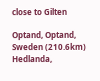close to Gilten

Optand, Optand, Sweden (210.6km)
Hedlanda,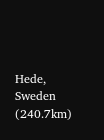Hede, Sweden (240.7km)